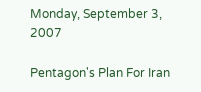Monday, September 3, 2007

Pentagon's Plan For Iran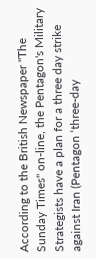According to the British Newspaper "The Sunday Times" on-line, the Pentagon's Military Strategists have a plan for a three day strike against Iran (Pentagon ‘three-day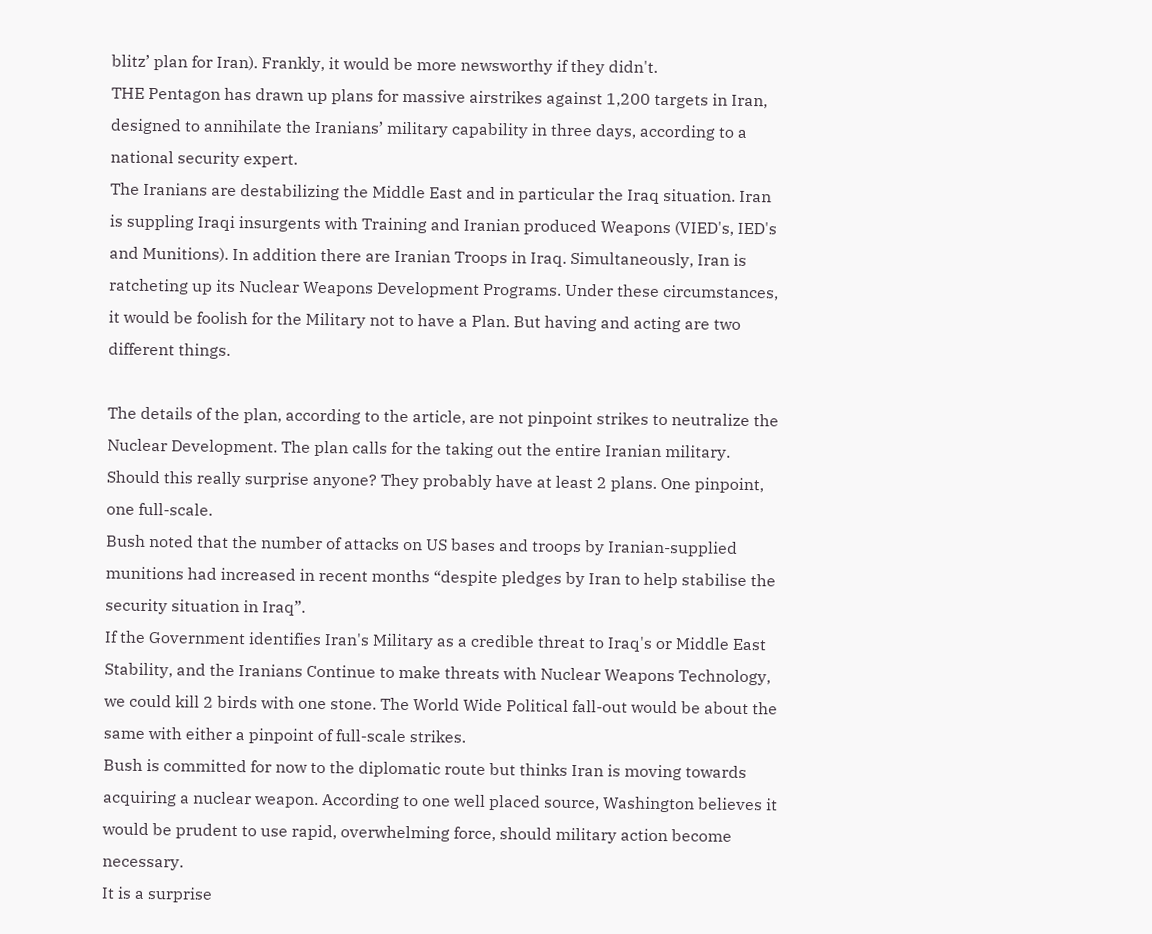blitz’ plan for Iran). Frankly, it would be more newsworthy if they didn't.
THE Pentagon has drawn up plans for massive airstrikes against 1,200 targets in Iran, designed to annihilate the Iranians’ military capability in three days, according to a national security expert.
The Iranians are destabilizing the Middle East and in particular the Iraq situation. Iran is suppling Iraqi insurgents with Training and Iranian produced Weapons (VIED's, IED's and Munitions). In addition there are Iranian Troops in Iraq. Simultaneously, Iran is ratcheting up its Nuclear Weapons Development Programs. Under these circumstances, it would be foolish for the Military not to have a Plan. But having and acting are two different things.

The details of the plan, according to the article, are not pinpoint strikes to neutralize the Nuclear Development. The plan calls for the taking out the entire Iranian military. Should this really surprise anyone? They probably have at least 2 plans. One pinpoint, one full-scale.
Bush noted that the number of attacks on US bases and troops by Iranian-supplied munitions had increased in recent months “despite pledges by Iran to help stabilise the security situation in Iraq”.
If the Government identifies Iran's Military as a credible threat to Iraq's or Middle East Stability, and the Iranians Continue to make threats with Nuclear Weapons Technology, we could kill 2 birds with one stone. The World Wide Political fall-out would be about the same with either a pinpoint of full-scale strikes.
Bush is committed for now to the diplomatic route but thinks Iran is moving towards acquiring a nuclear weapon. According to one well placed source, Washington believes it would be prudent to use rapid, overwhelming force, should military action become necessary.
It is a surprise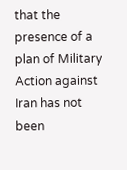that the presence of a plan of Military Action against Iran has not been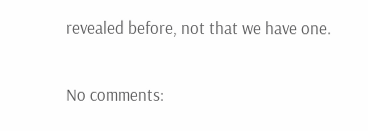revealed before, not that we have one.

No comments: